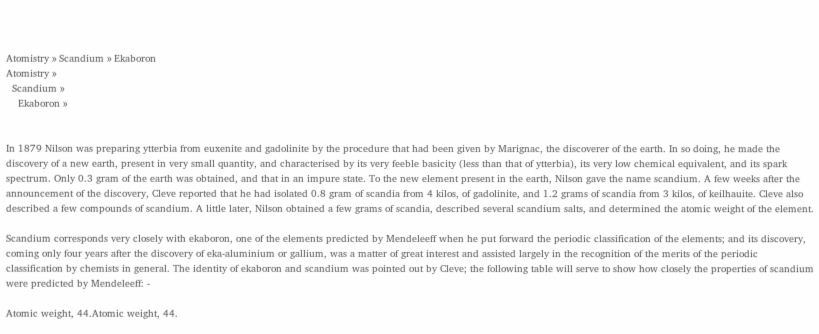Atomistry » Scandium » Ekaboron
Atomistry »
  Scandium »
    Ekaboron »


In 1879 Nilson was preparing ytterbia from euxenite and gadolinite by the procedure that had been given by Marignac, the discoverer of the earth. In so doing, he made the discovery of a new earth, present in very small quantity, and characterised by its very feeble basicity (less than that of ytterbia), its very low chemical equivalent, and its spark spectrum. Only 0.3 gram of the earth was obtained, and that in an impure state. To the new element present in the earth, Nilson gave the name scandium. A few weeks after the announcement of the discovery, Cleve reported that he had isolated 0.8 gram of scandia from 4 kilos, of gadolinite, and 1.2 grams of scandia from 3 kilos, of keilhauite. Cleve also described a few compounds of scandium. A little later, Nilson obtained a few grams of scandia, described several scandium salts, and determined the atomic weight of the element.

Scandium corresponds very closely with ekaboron, one of the elements predicted by Mendeleeff when he put forward the periodic classification of the elements; and its discovery, coming only four years after the discovery of eka-aluminium or gallium, was a matter of great interest and assisted largely in the recognition of the merits of the periodic classification by chemists in general. The identity of ekaboron and scandium was pointed out by Cleve; the following table will serve to show how closely the properties of scandium were predicted by Mendeleeff: -

Atomic weight, 44.Atomic weight, 44.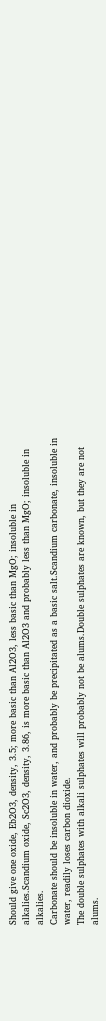Should give one oxide, Eb2O3, density, 3.5; more basic than Al2O3, less basic than MgO; insoluble in alkalies.Scandium oxide, Sc2O3, density, 3.86, is more basic than Al2O3 and probably less than MgO; insoluble in alkalies.
Carbonate should be insoluble in water, and probably be precipitated as a basic salt.Scandium carbonate, insoluble in water, readily loses carbon dioxide.
The double sulphates with alkali sulphates will probably not be alums.Double sulphates are known, but they are not alums.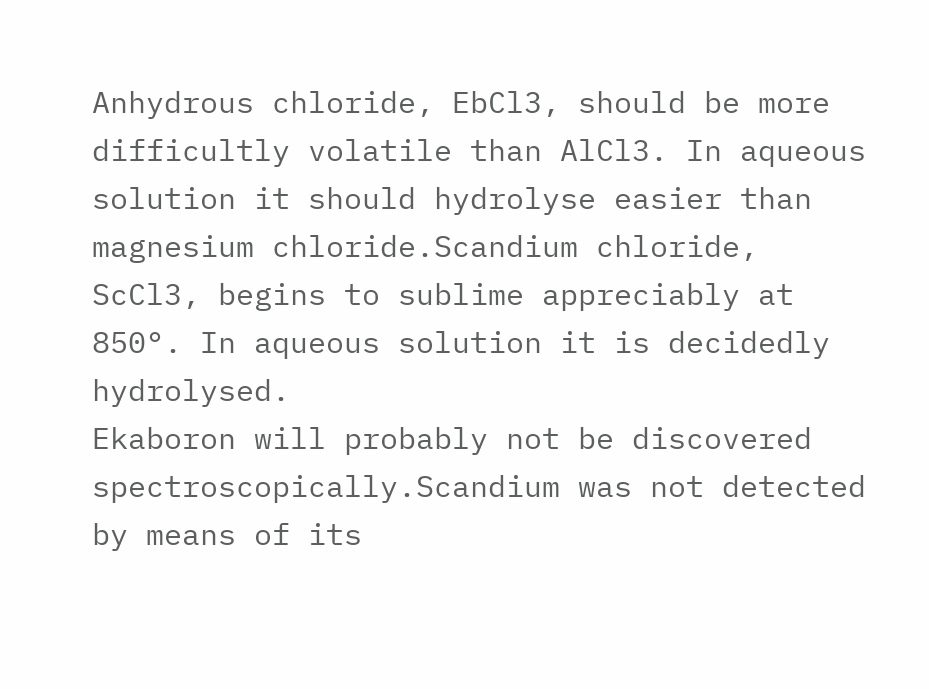Anhydrous chloride, EbCl3, should be more difficultly volatile than AlCl3. In aqueous solution it should hydrolyse easier than magnesium chloride.Scandium chloride, ScCl3, begins to sublime appreciably at 850°. In aqueous solution it is decidedly hydrolysed.
Ekaboron will probably not be discovered spectroscopically.Scandium was not detected by means of its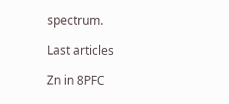spectrum.

Last articles

Zn in 8PFC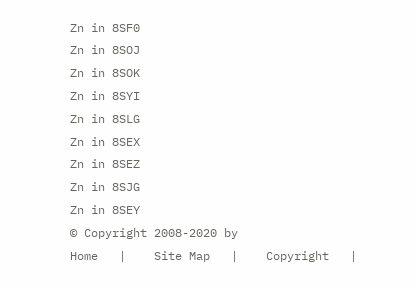Zn in 8SF0
Zn in 8SOJ
Zn in 8SOK
Zn in 8SYI
Zn in 8SLG
Zn in 8SEX
Zn in 8SEZ
Zn in 8SJG
Zn in 8SEY
© Copyright 2008-2020 by
Home   |    Site Map   |    Copyright   |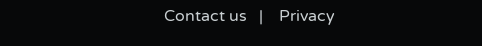Contact us   |    Privacy